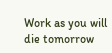Work as you will die tomorrow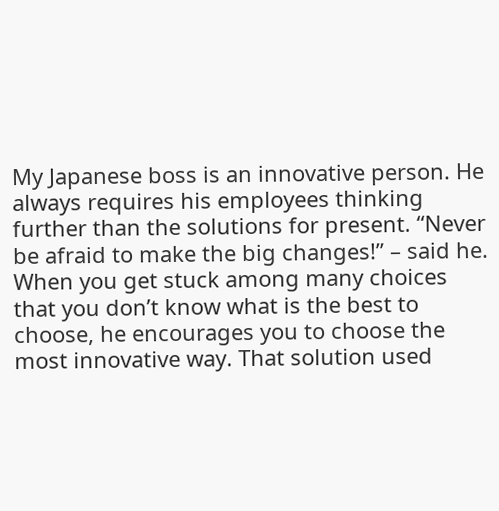My Japanese boss is an innovative person. He always requires his employees thinking further than the solutions for present. “Never be afraid to make the big changes!” – said he. When you get stuck among many choices that you don’t know what is the best to choose, he encourages you to choose the most innovative way. That solution used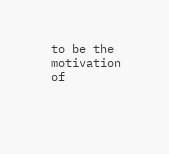to be the motivation of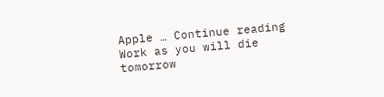Apple … Continue reading Work as you will die tomorrow